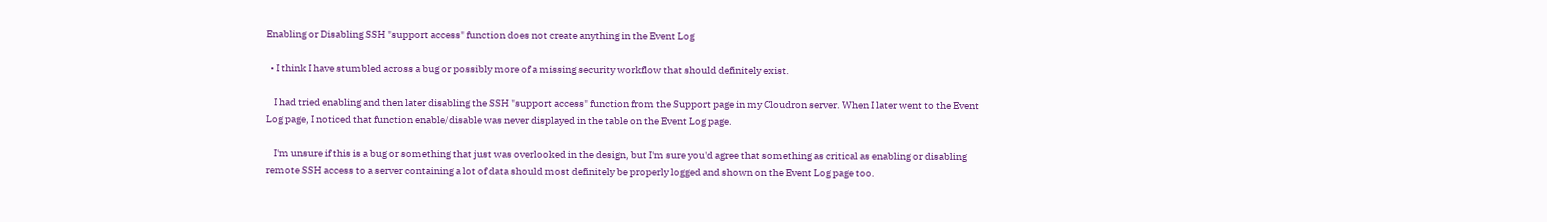Enabling or Disabling SSH "support access" function does not create anything in the Event Log

  • I think I have stumbled across a bug or possibly more of a missing security workflow that should definitely exist.

    I had tried enabling and then later disabling the SSH "support access" function from the Support page in my Cloudron server. When I later went to the Event Log page, I noticed that function enable/disable was never displayed in the table on the Event Log page.

    I'm unsure if this is a bug or something that just was overlooked in the design, but I'm sure you'd agree that something as critical as enabling or disabling remote SSH access to a server containing a lot of data should most definitely be properly logged and shown on the Event Log page too.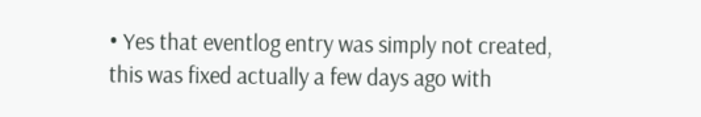• Yes that eventlog entry was simply not created, this was fixed actually a few days ago with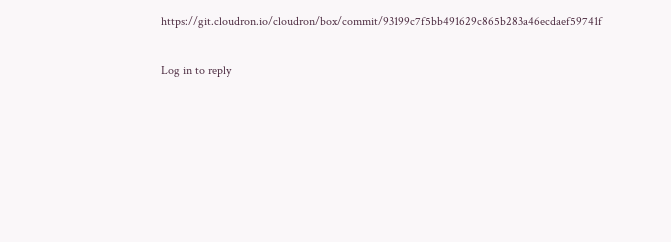https://git.cloudron.io/cloudron/box/commit/93199c7f5bb491629c865b283a46ecdaef59741f

Log in to reply